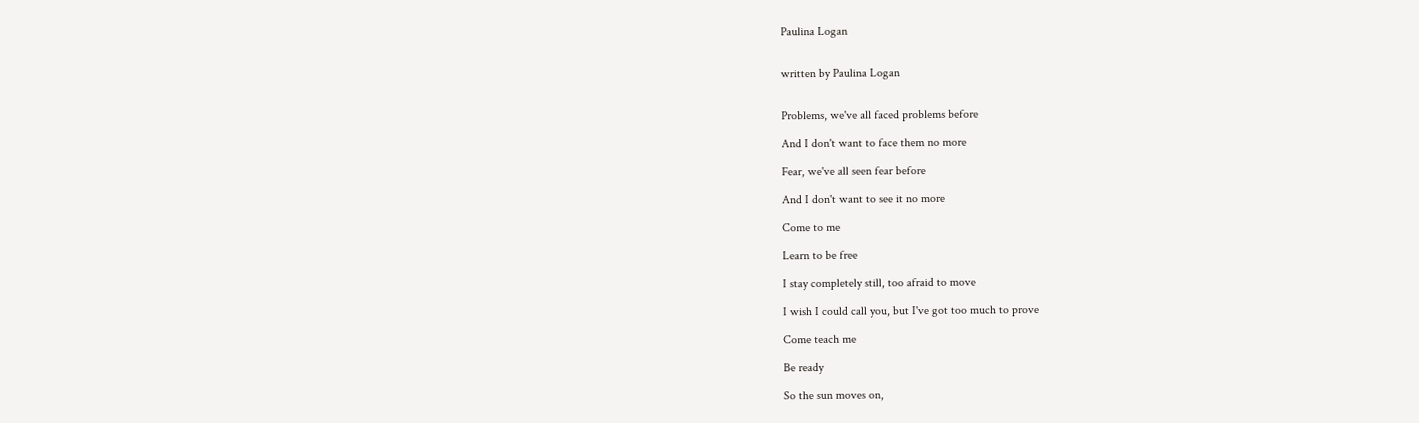Paulina Logan


written by Paulina Logan


Problems, we've all faced problems before

And I don't want to face them no more

Fear, we've all seen fear before

And I don't want to see it no more

Come to me

Learn to be free

I stay completely still, too afraid to move

I wish I could call you, but I've got too much to prove

Come teach me

Be ready

So the sun moves on,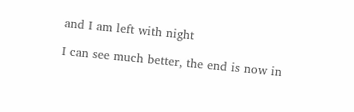and I am left with night

I can see much better, the end is now in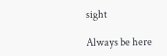sight

Always be here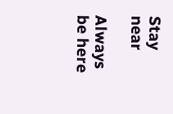Stay near

Always be here